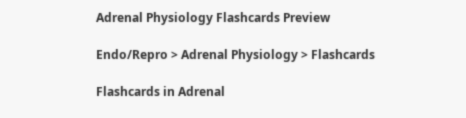Adrenal Physiology Flashcards Preview

Endo/Repro > Adrenal Physiology > Flashcards

Flashcards in Adrenal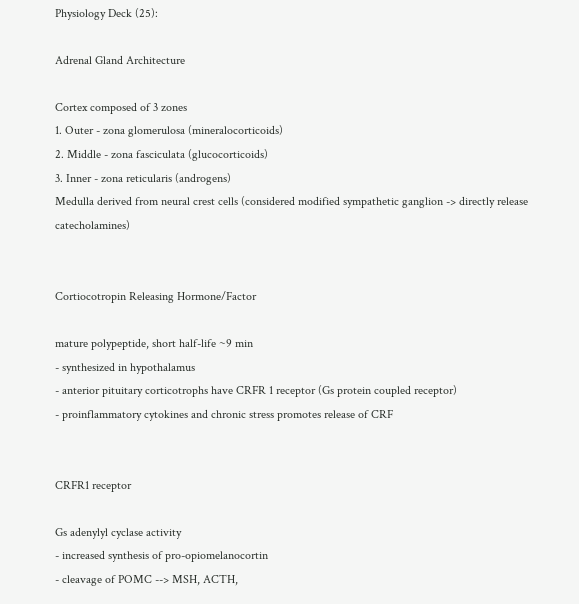Physiology Deck (25):

Adrenal Gland Architecture

Cortex composed of 3 zones
1. Outer - zona glomerulosa (mineralocorticoids)
2. Middle - zona fasciculata (glucocorticoids)
3. Inner - zona reticularis (androgens)
Medulla derived from neural crest cells (considered modified sympathetic ganglion -> directly release catecholamines)


Cortiocotropin Releasing Hormone/Factor

mature polypeptide, short half-life ~9 min
- synthesized in hypothalamus
- anterior pituitary corticotrophs have CRFR 1 receptor (Gs protein coupled receptor)
- proinflammatory cytokines and chronic stress promotes release of CRF


CRFR1 receptor

Gs adenylyl cyclase activity
- increased synthesis of pro-opiomelanocortin
- cleavage of POMC --> MSH, ACTH,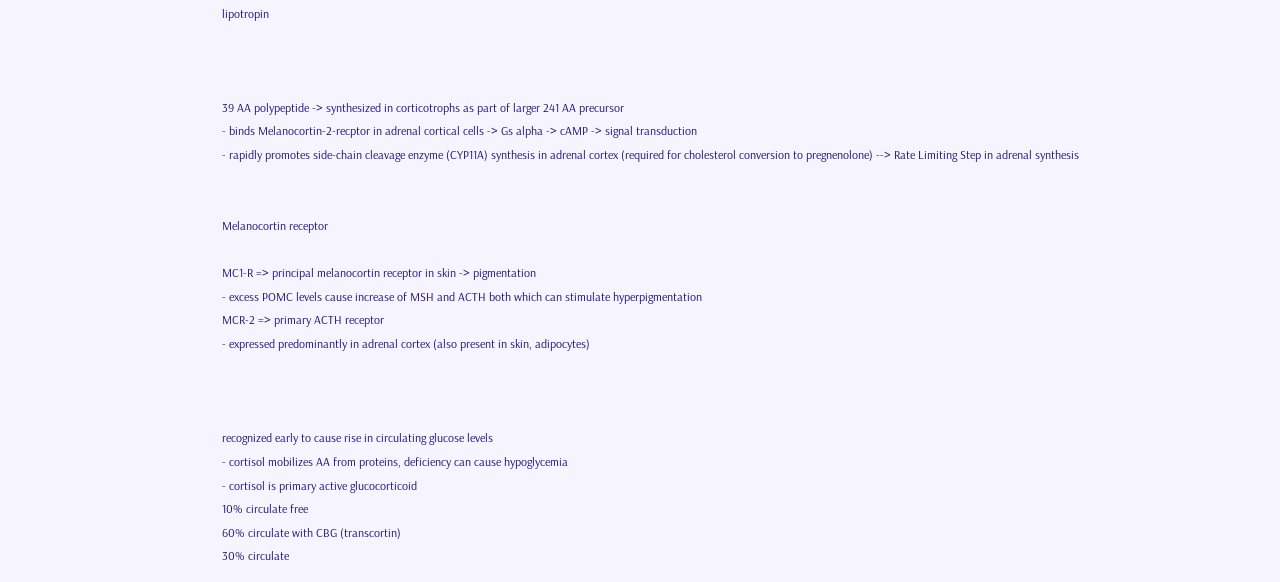lipotropin



39 AA polypeptide -> synthesized in corticotrophs as part of larger 241 AA precursor
- binds Melanocortin-2-recptor in adrenal cortical cells -> Gs alpha -> cAMP -> signal transduction
- rapidly promotes side-chain cleavage enzyme (CYP11A) synthesis in adrenal cortex (required for cholesterol conversion to pregnenolone) --> Rate Limiting Step in adrenal synthesis


Melanocortin receptor

MC1-R => principal melanocortin receptor in skin -> pigmentation
- excess POMC levels cause increase of MSH and ACTH both which can stimulate hyperpigmentation
MCR-2 => primary ACTH receptor
- expressed predominantly in adrenal cortex (also present in skin, adipocytes)



recognized early to cause rise in circulating glucose levels
- cortisol mobilizes AA from proteins, deficiency can cause hypoglycemia
- cortisol is primary active glucocorticoid
10% circulate free
60% circulate with CBG (transcortin)
30% circulate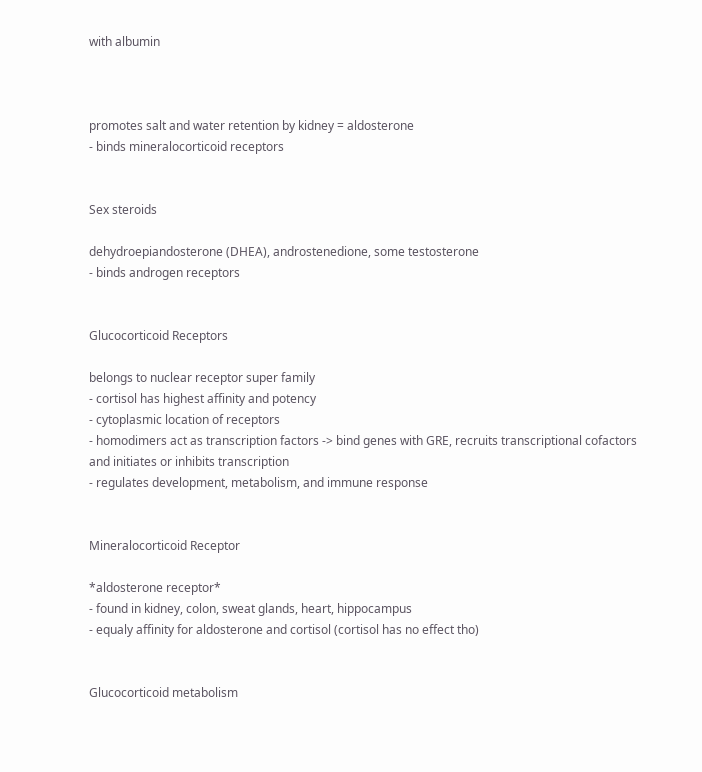with albumin



promotes salt and water retention by kidney = aldosterone
- binds mineralocorticoid receptors


Sex steroids

dehydroepiandosterone (DHEA), androstenedione, some testosterone
- binds androgen receptors


Glucocorticoid Receptors

belongs to nuclear receptor super family
- cortisol has highest affinity and potency
- cytoplasmic location of receptors
- homodimers act as transcription factors -> bind genes with GRE, recruits transcriptional cofactors and initiates or inhibits transcription
- regulates development, metabolism, and immune response


Mineralocorticoid Receptor

*aldosterone receptor*
- found in kidney, colon, sweat glands, heart, hippocampus
- equaly affinity for aldosterone and cortisol (cortisol has no effect tho)


Glucocorticoid metabolism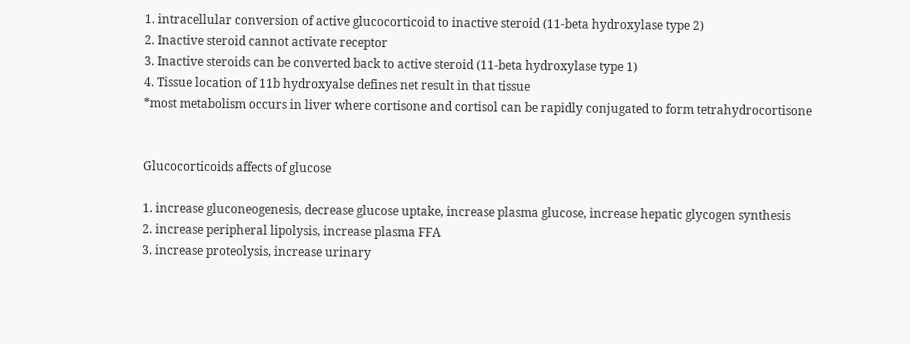1. intracellular conversion of active glucocorticoid to inactive steroid (11-beta hydroxylase type 2)
2. Inactive steroid cannot activate receptor
3. Inactive steroids can be converted back to active steroid (11-beta hydroxylase type 1)
4. Tissue location of 11b hydroxyalse defines net result in that tissue
*most metabolism occurs in liver where cortisone and cortisol can be rapidly conjugated to form tetrahydrocortisone


Glucocorticoids affects of glucose

1. increase gluconeogenesis, decrease glucose uptake, increase plasma glucose, increase hepatic glycogen synthesis
2. increase peripheral lipolysis, increase plasma FFA
3. increase proteolysis, increase urinary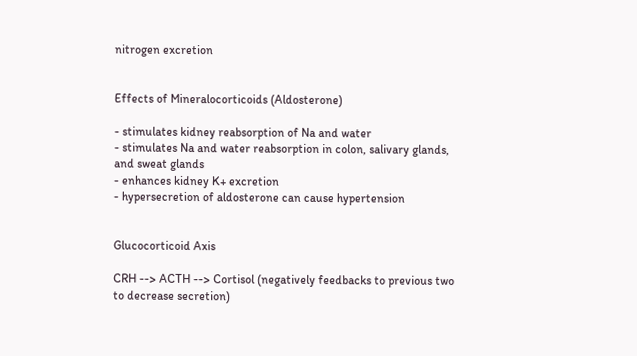nitrogen excretion


Effects of Mineralocorticoids (Aldosterone)

- stimulates kidney reabsorption of Na and water
- stimulates Na and water reabsorption in colon, salivary glands, and sweat glands
- enhances kidney K+ excretion
- hypersecretion of aldosterone can cause hypertension


Glucocorticoid Axis

CRH --> ACTH --> Cortisol (negatively feedbacks to previous two to decrease secretion)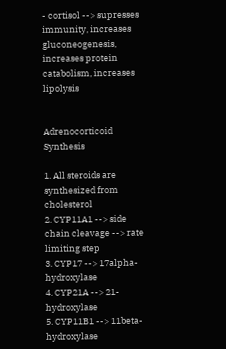- cortisol --> supresses immunity, increases gluconeogenesis, increases protein catabolism, increases lipolysis


Adrenocorticoid Synthesis

1. All steroids are synthesized from cholesterol
2. CYP11A1 --> side chain cleavage --> rate limiting step
3. CYP17 --> 17alpha-hydroxylase
4. CYP21A --> 21-hydroxylase
5. CYP11B1 --> 11beta-hydroxylase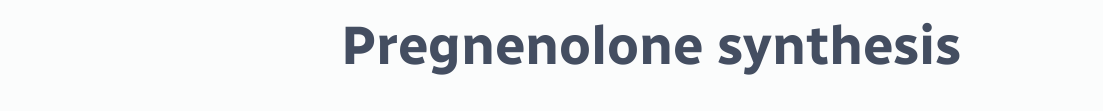Pregnenolone synthesis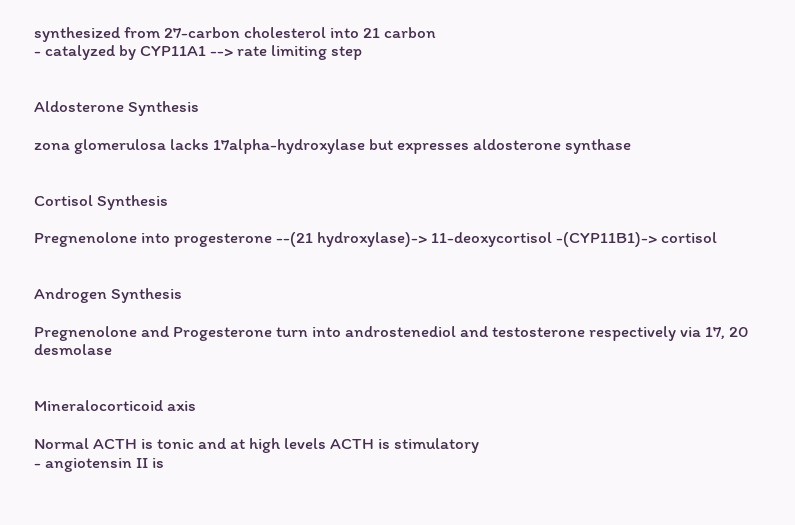synthesized from 27-carbon cholesterol into 21 carbon
- catalyzed by CYP11A1 --> rate limiting step


Aldosterone Synthesis

zona glomerulosa lacks 17alpha-hydroxylase but expresses aldosterone synthase


Cortisol Synthesis

Pregnenolone into progesterone --(21 hydroxylase)-> 11-deoxycortisol -(CYP11B1)-> cortisol


Androgen Synthesis

Pregnenolone and Progesterone turn into androstenediol and testosterone respectively via 17, 20 desmolase


Mineralocorticoid axis

Normal ACTH is tonic and at high levels ACTH is stimulatory
- angiotensin II is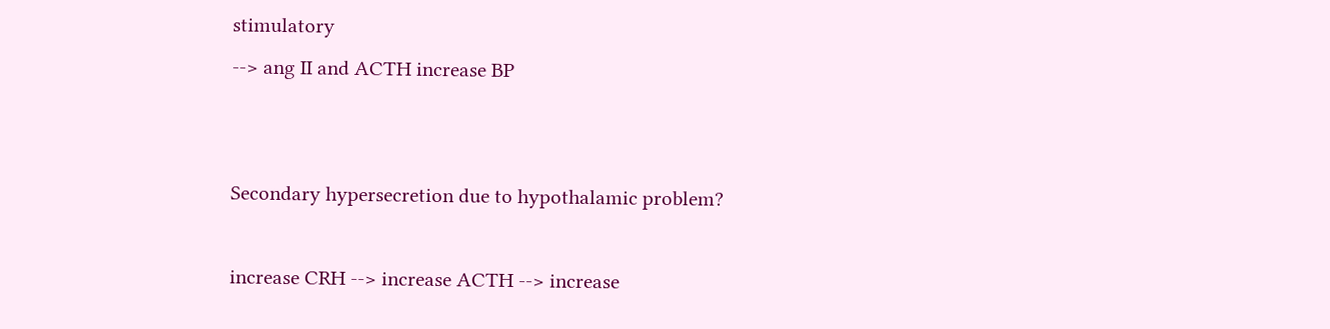stimulatory
--> ang II and ACTH increase BP


Secondary hypersecretion due to hypothalamic problem?

increase CRH --> increase ACTH --> increase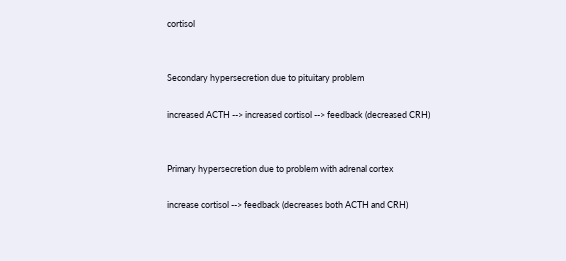cortisol


Secondary hypersecretion due to pituitary problem

increased ACTH --> increased cortisol --> feedback (decreased CRH)


Primary hypersecretion due to problem with adrenal cortex

increase cortisol --> feedback (decreases both ACTH and CRH)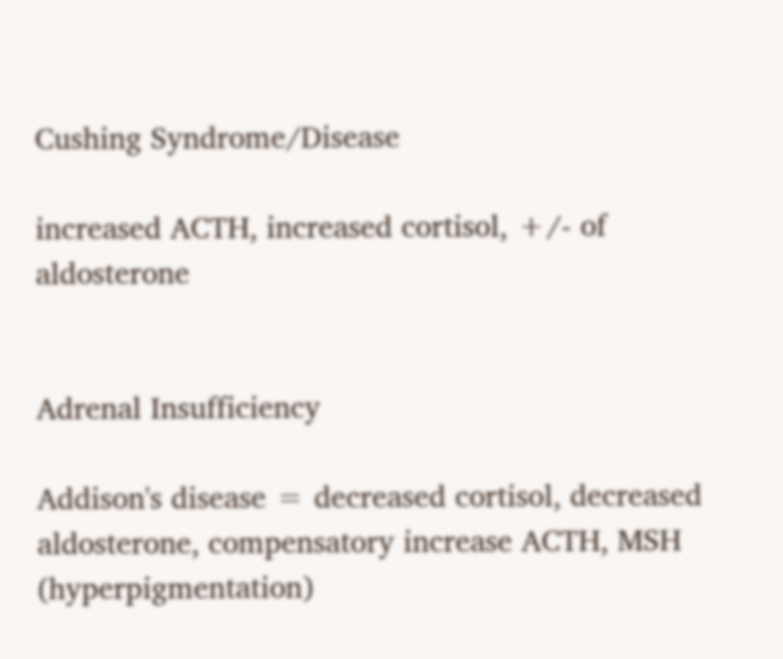Cushing Syndrome/Disease

increased ACTH, increased cortisol, +/- of aldosterone


Adrenal Insufficiency

Addison's disease = decreased cortisol, decreased aldosterone, compensatory increase ACTH, MSH (hyperpigmentation)